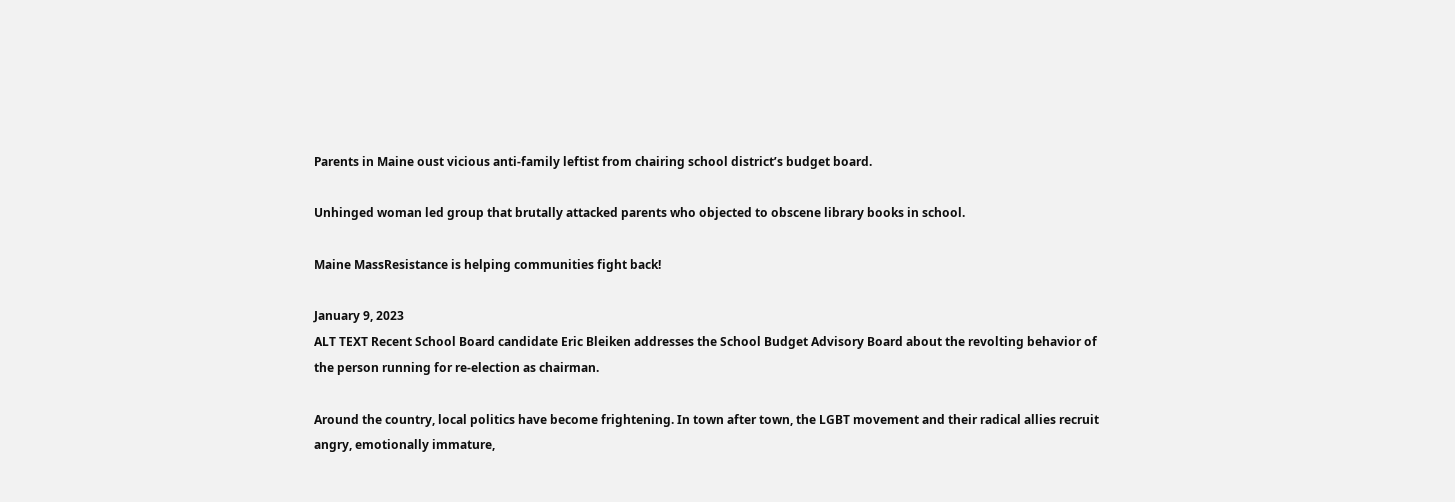Parents in Maine oust vicious anti-family leftist from chairing school district’s budget board.

Unhinged woman led group that brutally attacked parents who objected to obscene library books in school.

Maine MassResistance is helping communities fight back!

January 9, 2023
ALT TEXT Recent School Board candidate Eric Bleiken addresses the School Budget Advisory Board about the revolting behavior of the person running for re-election as chairman.

Around the country, local politics have become frightening. In town after town, the LGBT movement and their radical allies recruit angry, emotionally immature,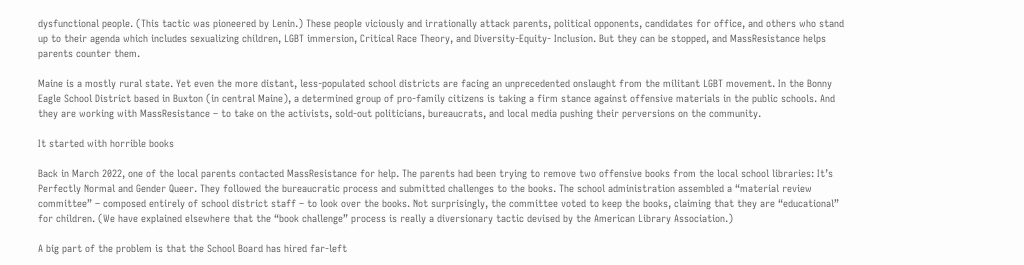dysfunctional people. (This tactic was pioneered by Lenin.) These people viciously and irrationally attack parents, political opponents, candidates for office, and others who stand up to their agenda which includes sexualizing children, LGBT immersion, Critical Race Theory, and Diversity-Equity- Inclusion. But they can be stopped, and MassResistance helps parents counter them.

Maine is a mostly rural state. Yet even the more distant, less-populated school districts are facing an unprecedented onslaught from the militant LGBT movement. In the Bonny Eagle School District based in Buxton (in central Maine), a determined group of pro-family citizens is taking a firm stance against offensive materials in the public schools. And they are working with MassResistance – to take on the activists, sold-out politicians, bureaucrats, and local media pushing their perversions on the community.

It started with horrible books

Back in March 2022, one of the local parents contacted MassResistance for help. The parents had been trying to remove two offensive books from the local school libraries: It’s Perfectly Normal and Gender Queer. They followed the bureaucratic process and submitted challenges to the books. The school administration assembled a “material review committee” – composed entirely of school district staff – to look over the books. Not surprisingly, the committee voted to keep the books, claiming that they are “educational” for children. (We have explained elsewhere that the “book challenge” process is really a diversionary tactic devised by the American Library Association.)

A big part of the problem is that the School Board has hired far-left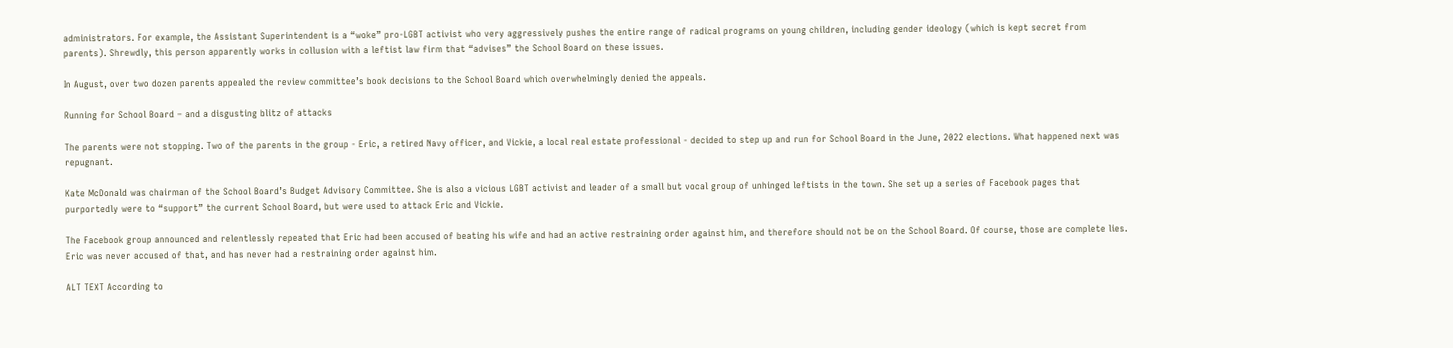administrators. For example, the Assistant Superintendent is a “woke” pro-LGBT activist who very aggressively pushes the entire range of radical programs on young children, including gender ideology (which is kept secret from parents). Shrewdly, this person apparently works in collusion with a leftist law firm that “advises” the School Board on these issues.

In August, over two dozen parents appealed the review committee’s book decisions to the School Board which overwhelmingly denied the appeals.

Running for School Board – and a disgusting blitz of attacks

The parents were not stopping. Two of the parents in the group - Eric, a retired Navy officer, and Vickie, a local real estate professional - decided to step up and run for School Board in the June, 2022 elections. What happened next was repugnant.

Kate McDonald was chairman of the School Board’s Budget Advisory Committee. She is also a vicious LGBT activist and leader of a small but vocal group of unhinged leftists in the town. She set up a series of Facebook pages that purportedly were to “support” the current School Board, but were used to attack Eric and Vickie.

The Facebook group announced and relentlessly repeated that Eric had been accused of beating his wife and had an active restraining order against him, and therefore should not be on the School Board. Of course, those are complete lies. Eric was never accused of that, and has never had a restraining order against him.

ALT TEXT According to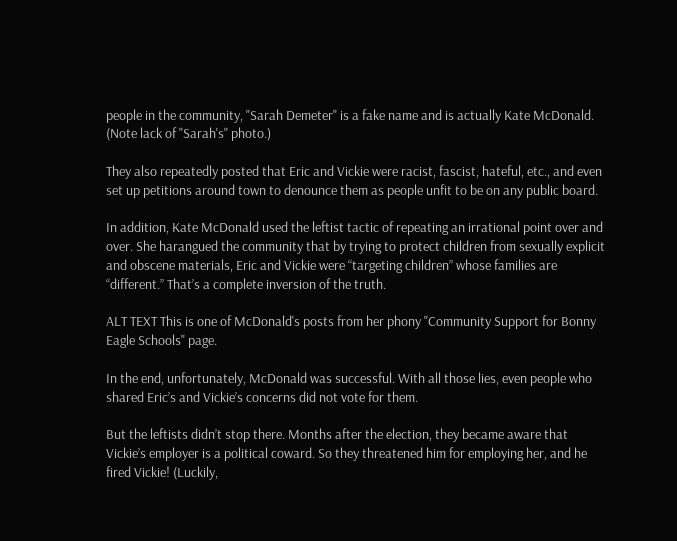people in the community, "Sarah Demeter" is a fake name and is actually Kate McDonald. (Note lack of "Sarah's" photo.)

They also repeatedly posted that Eric and Vickie were racist, fascist, hateful, etc., and even set up petitions around town to denounce them as people unfit to be on any public board.

In addition, Kate McDonald used the leftist tactic of repeating an irrational point over and over. She harangued the community that by trying to protect children from sexually explicit and obscene materials, Eric and Vickie were “targeting children” whose families are “different.” That’s a complete inversion of the truth.

ALT TEXT This is one of McDonald's posts from her phony "Community Support for Bonny Eagle Schools" page.

In the end, unfortunately, McDonald was successful. With all those lies, even people who shared Eric’s and Vickie’s concerns did not vote for them.

But the leftists didn’t stop there. Months after the election, they became aware that Vickie’s employer is a political coward. So they threatened him for employing her, and he fired Vickie! (Luckily,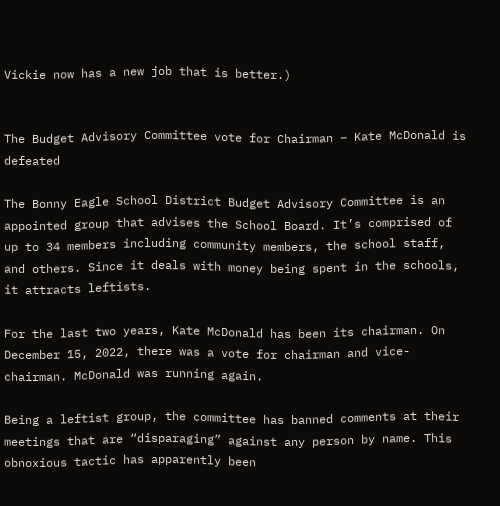Vickie now has a new job that is better.)


The Budget Advisory Committee vote for Chairman – Kate McDonald is defeated

The Bonny Eagle School District Budget Advisory Committee is an appointed group that advises the School Board. It’s comprised of up to 34 members including community members, the school staff, and others. Since it deals with money being spent in the schools, it attracts leftists.

For the last two years, Kate McDonald has been its chairman. On December 15, 2022, there was a vote for chairman and vice-chairman. McDonald was running again.

Being a leftist group, the committee has banned comments at their meetings that are “disparaging” against any person by name. This obnoxious tactic has apparently been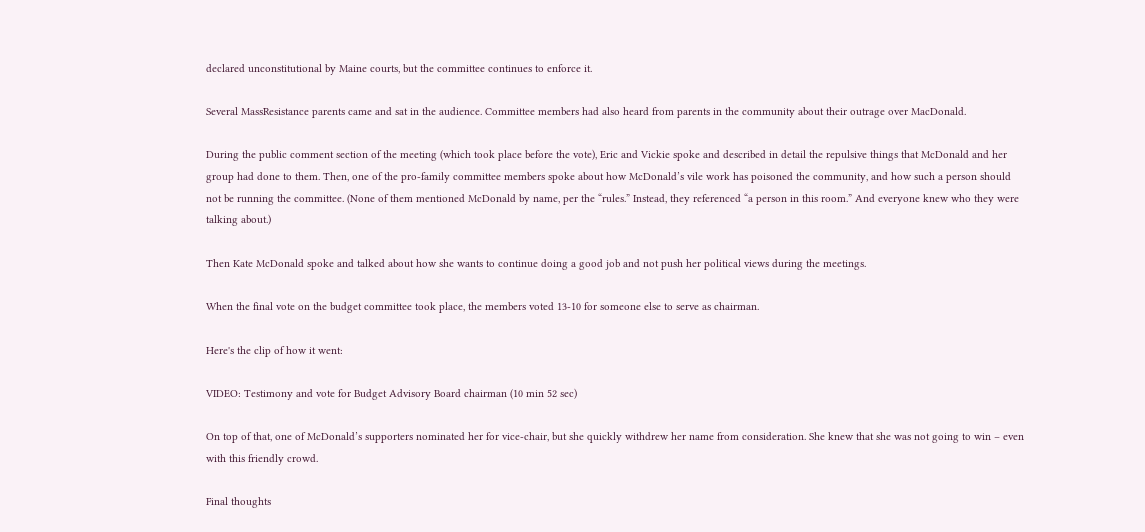declared unconstitutional by Maine courts, but the committee continues to enforce it.

Several MassResistance parents came and sat in the audience. Committee members had also heard from parents in the community about their outrage over MacDonald.

During the public comment section of the meeting (which took place before the vote), Eric and Vickie spoke and described in detail the repulsive things that McDonald and her group had done to them. Then, one of the pro-family committee members spoke about how McDonald’s vile work has poisoned the community, and how such a person should not be running the committee. (None of them mentioned McDonald by name, per the “rules.” Instead, they referenced “a person in this room.” And everyone knew who they were talking about.)

Then Kate McDonald spoke and talked about how she wants to continue doing a good job and not push her political views during the meetings.

When the final vote on the budget committee took place, the members voted 13-10 for someone else to serve as chairman.

Here's the clip of how it went:

VIDEO: Testimony and vote for Budget Advisory Board chairman (10 min 52 sec)

On top of that, one of McDonald’s supporters nominated her for vice-chair, but she quickly withdrew her name from consideration. She knew that she was not going to win – even with this friendly crowd.

Final thoughts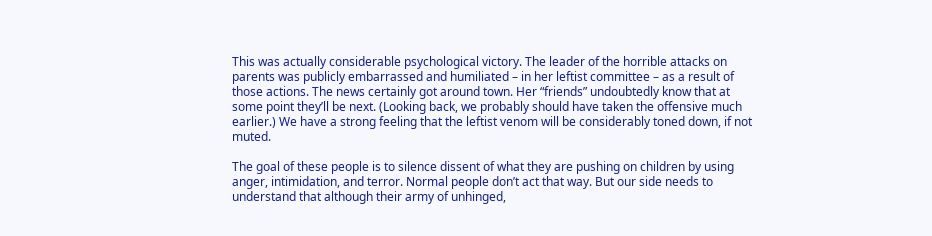This was actually considerable psychological victory. The leader of the horrible attacks on parents was publicly embarrassed and humiliated – in her leftist committee – as a result of those actions. The news certainly got around town. Her “friends” undoubtedly know that at some point they’ll be next. (Looking back, we probably should have taken the offensive much earlier.) We have a strong feeling that the leftist venom will be considerably toned down, if not muted.

The goal of these people is to silence dissent of what they are pushing on children by using anger, intimidation, and terror. Normal people don’t act that way. But our side needs to understand that although their army of unhinged,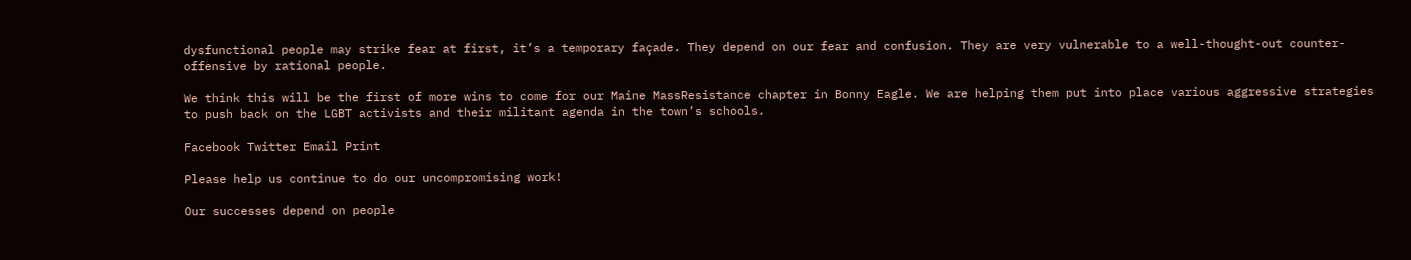dysfunctional people may strike fear at first, it’s a temporary façade. They depend on our fear and confusion. They are very vulnerable to a well-thought-out counter-offensive by rational people.

We think this will be the first of more wins to come for our Maine MassResistance chapter in Bonny Eagle. We are helping them put into place various aggressive strategies to push back on the LGBT activists and their militant agenda in the town’s schools.

Facebook Twitter Email Print

Please help us continue to do our uncompromising work!

Our successes depend on people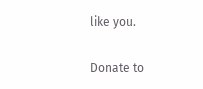like you.

Donate to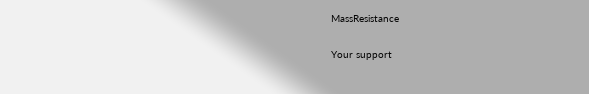MassResistance

Your support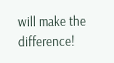will make the difference!